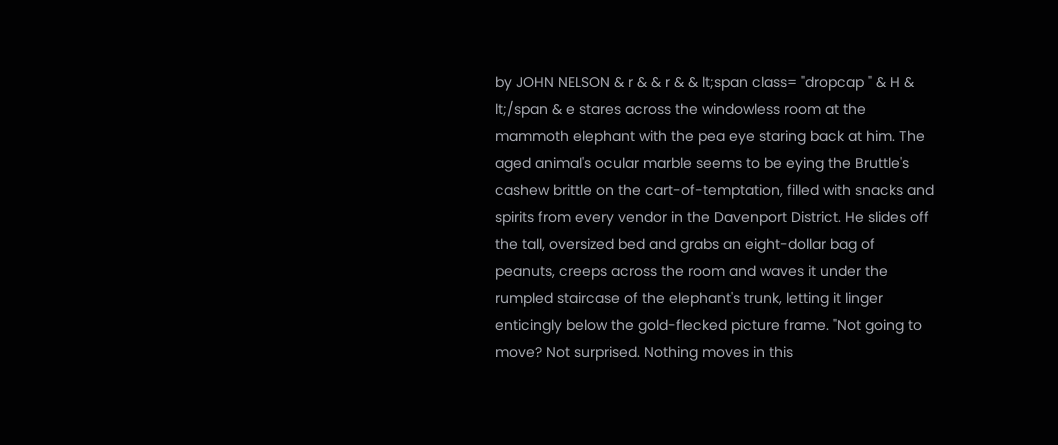by JOHN NELSON & r & & r & & lt;span class= "dropcap " & H & lt;/span & e stares across the windowless room at the mammoth elephant with the pea eye staring back at him. The aged animal's ocular marble seems to be eying the Bruttle's cashew brittle on the cart-of-temptation, filled with snacks and spirits from every vendor in the Davenport District. He slides off the tall, oversized bed and grabs an eight-dollar bag of peanuts, creeps across the room and waves it under the rumpled staircase of the elephant's trunk, letting it linger enticingly below the gold-flecked picture frame. "Not going to move? Not surprised. Nothing moves in this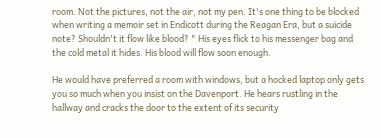room. Not the pictures, not the air, not my pen. It's one thing to be blocked when writing a memoir set in Endicott during the Reagan Era, but a suicide note? Shouldn't it flow like blood? " His eyes flick to his messenger bag and the cold metal it hides. His blood will flow soon enough.

He would have preferred a room with windows, but a hocked laptop only gets you so much when you insist on the Davenport. He hears rustling in the hallway and cracks the door to the extent of its security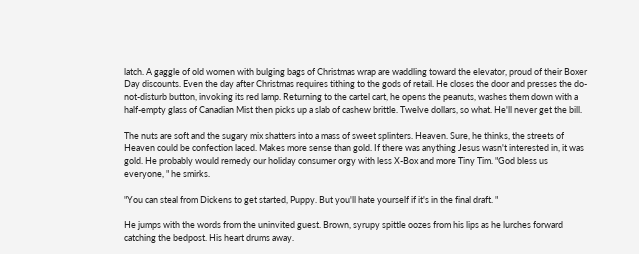latch. A gaggle of old women with bulging bags of Christmas wrap are waddling toward the elevator, proud of their Boxer Day discounts. Even the day after Christmas requires tithing to the gods of retail. He closes the door and presses the do-not-disturb button, invoking its red lamp. Returning to the cartel cart, he opens the peanuts, washes them down with a half-empty glass of Canadian Mist then picks up a slab of cashew brittle. Twelve dollars, so what. He'll never get the bill.

The nuts are soft and the sugary mix shatters into a mass of sweet splinters. Heaven. Sure, he thinks, the streets of Heaven could be confection laced. Makes more sense than gold. If there was anything Jesus wasn't interested in, it was gold. He probably would remedy our holiday consumer orgy with less X-Box and more Tiny Tim. "God bless us everyone, " he smirks.

"You can steal from Dickens to get started, Puppy. But you'll hate yourself if it's in the final draft. "

He jumps with the words from the uninvited guest. Brown, syrupy spittle oozes from his lips as he lurches forward catching the bedpost. His heart drums away.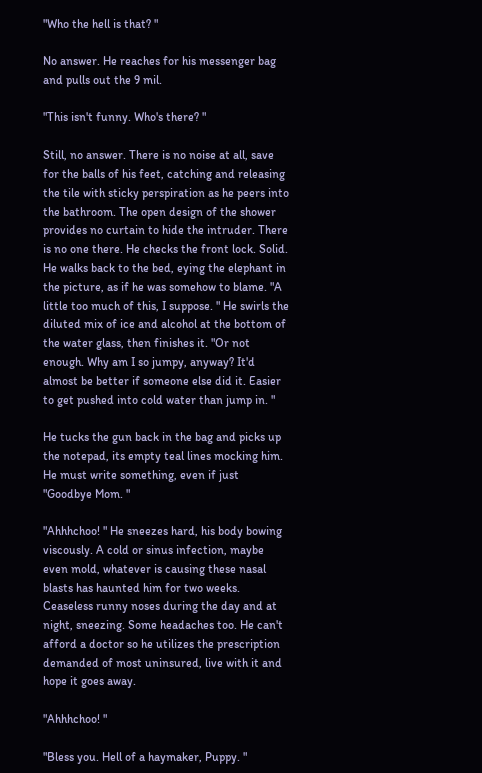"Who the hell is that? "

No answer. He reaches for his messenger bag and pulls out the 9 mil.

"This isn't funny. Who's there? "

Still, no answer. There is no noise at all, save for the balls of his feet, catching and releasing the tile with sticky perspiration as he peers into the bathroom. The open design of the shower provides no curtain to hide the intruder. There is no one there. He checks the front lock. Solid. He walks back to the bed, eying the elephant in the picture, as if he was somehow to blame. "A little too much of this, I suppose. " He swirls the diluted mix of ice and alcohol at the bottom of the water glass, then finishes it. "Or not enough. Why am I so jumpy, anyway? It'd almost be better if someone else did it. Easier to get pushed into cold water than jump in. "

He tucks the gun back in the bag and picks up the notepad, its empty teal lines mocking him. He must write something, even if just "Goodbye Mom. "

"Ahhhchoo! " He sneezes hard, his body bowing viscously. A cold or sinus infection, maybe even mold, whatever is causing these nasal blasts has haunted him for two weeks. Ceaseless runny noses during the day and at night, sneezing. Some headaches too. He can't afford a doctor so he utilizes the prescription demanded of most uninsured, live with it and hope it goes away.

"Ahhhchoo! "

"Bless you. Hell of a haymaker, Puppy. "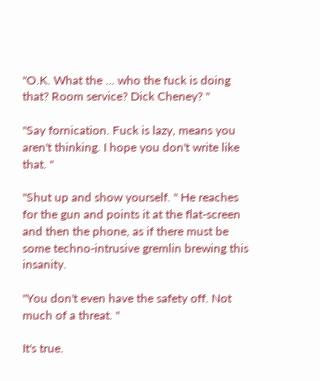"O.K. What the ... who the fuck is doing that? Room service? Dick Cheney? "

"Say fornication. Fuck is lazy, means you aren't thinking. I hope you don't write like that. "

"Shut up and show yourself. " He reaches for the gun and points it at the flat-screen and then the phone, as if there must be some techno-intrusive gremlin brewing this insanity.

"You don't even have the safety off. Not much of a threat. "

It's true.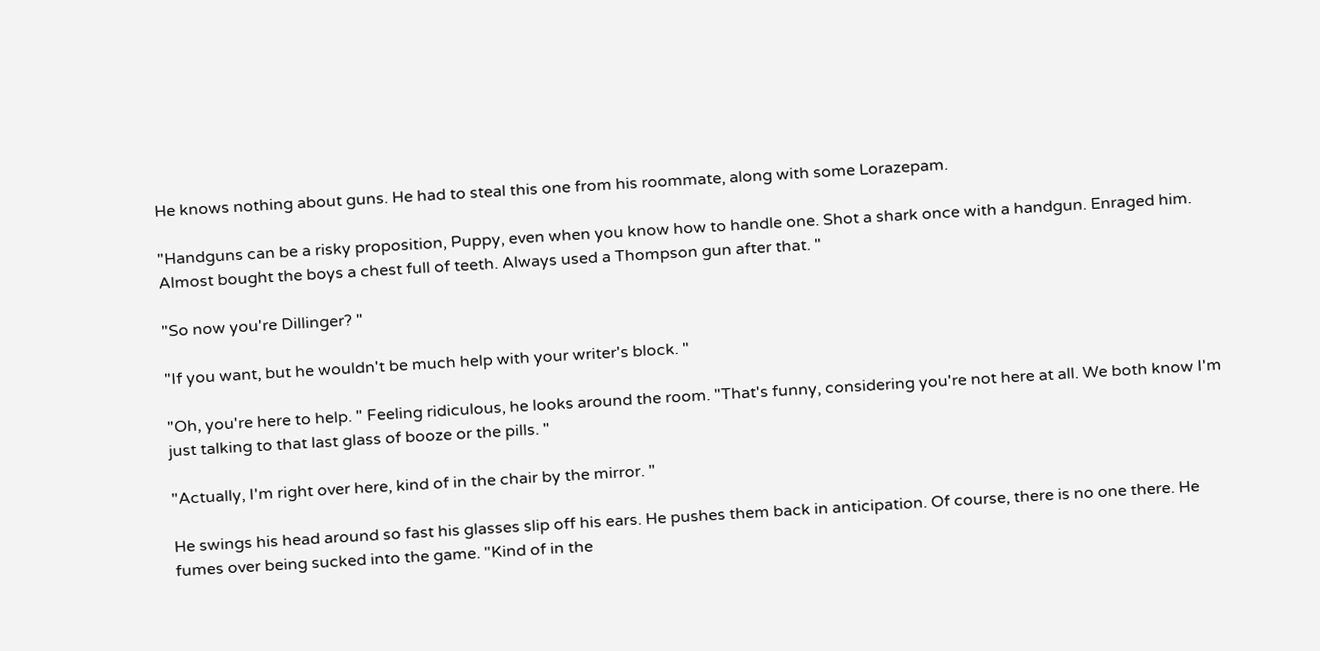He knows nothing about guns. He had to steal this one from his roommate, along with some Lorazepam.

"Handguns can be a risky proposition, Puppy, even when you know how to handle one. Shot a shark once with a handgun. Enraged him. Almost bought the boys a chest full of teeth. Always used a Thompson gun after that. "

"So now you're Dillinger? "

"If you want, but he wouldn't be much help with your writer's block. "

"Oh, you're here to help. " Feeling ridiculous, he looks around the room. "That's funny, considering you're not here at all. We both know I'm just talking to that last glass of booze or the pills. "

"Actually, I'm right over here, kind of in the chair by the mirror. "

He swings his head around so fast his glasses slip off his ears. He pushes them back in anticipation. Of course, there is no one there. He fumes over being sucked into the game. "Kind of in the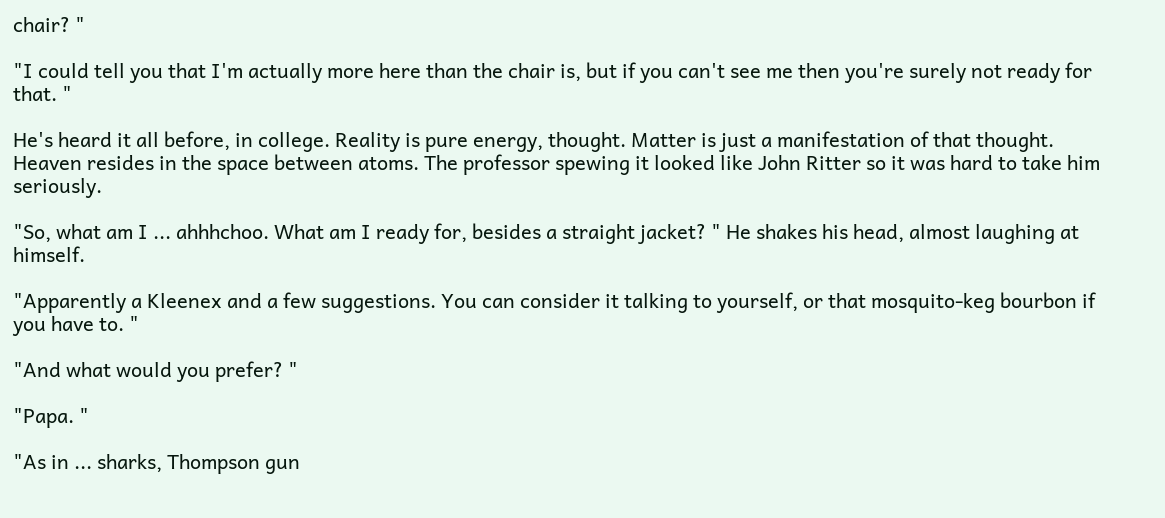chair? "

"I could tell you that I'm actually more here than the chair is, but if you can't see me then you're surely not ready for that. "

He's heard it all before, in college. Reality is pure energy, thought. Matter is just a manifestation of that thought. Heaven resides in the space between atoms. The professor spewing it looked like John Ritter so it was hard to take him seriously.

"So, what am I ... ahhhchoo. What am I ready for, besides a straight jacket? " He shakes his head, almost laughing at himself.

"Apparently a Kleenex and a few suggestions. You can consider it talking to yourself, or that mosquito-keg bourbon if you have to. "

"And what would you prefer? "

"Papa. "

"As in ... sharks, Thompson gun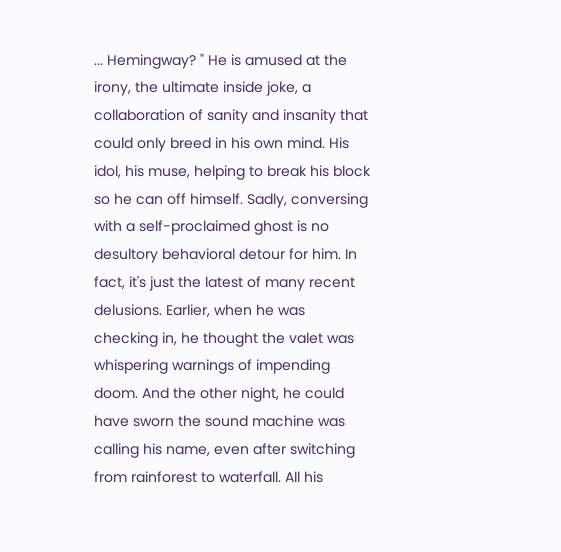... Hemingway? " He is amused at the irony, the ultimate inside joke, a collaboration of sanity and insanity that could only breed in his own mind. His idol, his muse, helping to break his block so he can off himself. Sadly, conversing with a self-proclaimed ghost is no desultory behavioral detour for him. In fact, it's just the latest of many recent delusions. Earlier, when he was checking in, he thought the valet was whispering warnings of impending doom. And the other night, he could have sworn the sound machine was calling his name, even after switching from rainforest to waterfall. All his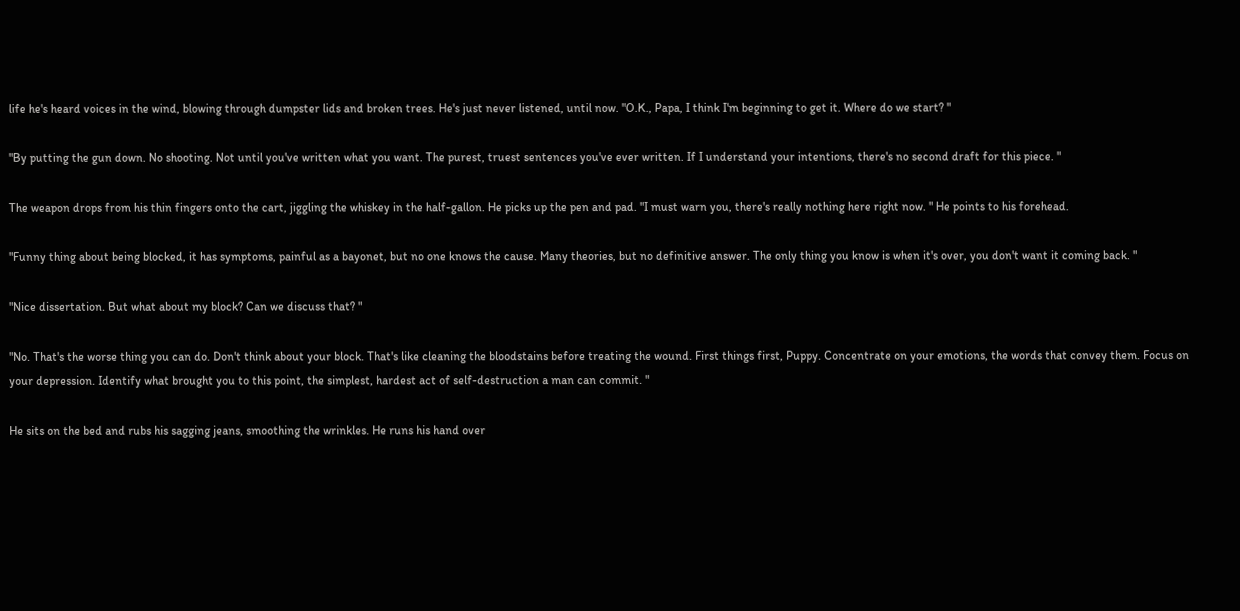life he's heard voices in the wind, blowing through dumpster lids and broken trees. He's just never listened, until now. "O.K., Papa, I think I'm beginning to get it. Where do we start? "

"By putting the gun down. No shooting. Not until you've written what you want. The purest, truest sentences you've ever written. If I understand your intentions, there's no second draft for this piece. "

The weapon drops from his thin fingers onto the cart, jiggling the whiskey in the half-gallon. He picks up the pen and pad. "I must warn you, there's really nothing here right now. " He points to his forehead.

"Funny thing about being blocked, it has symptoms, painful as a bayonet, but no one knows the cause. Many theories, but no definitive answer. The only thing you know is when it's over, you don't want it coming back. "

"Nice dissertation. But what about my block? Can we discuss that? "

"No. That's the worse thing you can do. Don't think about your block. That's like cleaning the bloodstains before treating the wound. First things first, Puppy. Concentrate on your emotions, the words that convey them. Focus on your depression. Identify what brought you to this point, the simplest, hardest act of self-destruction a man can commit. "

He sits on the bed and rubs his sagging jeans, smoothing the wrinkles. He runs his hand over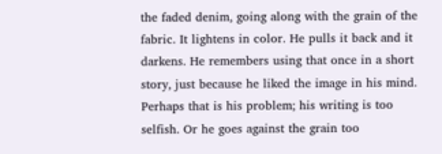the faded denim, going along with the grain of the fabric. It lightens in color. He pulls it back and it darkens. He remembers using that once in a short story, just because he liked the image in his mind. Perhaps that is his problem; his writing is too selfish. Or he goes against the grain too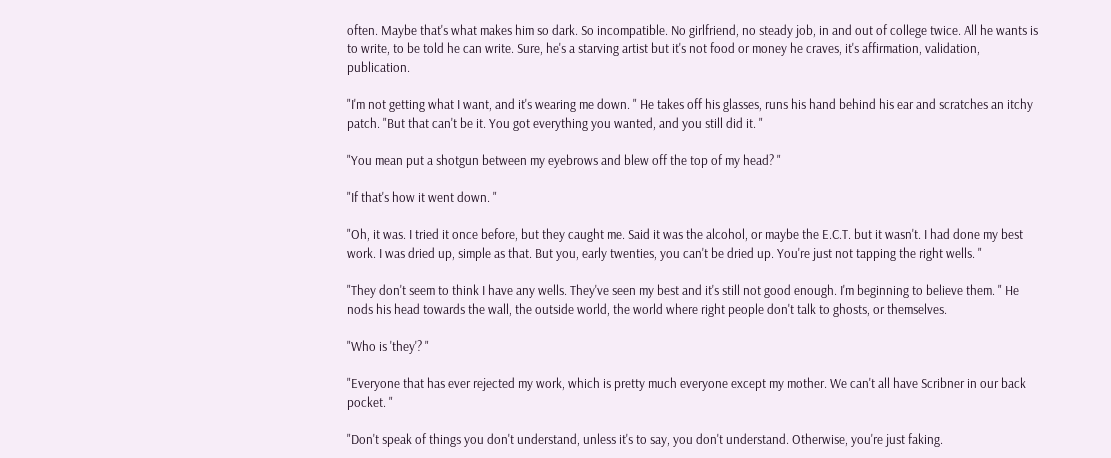often. Maybe that's what makes him so dark. So incompatible. No girlfriend, no steady job, in and out of college twice. All he wants is to write, to be told he can write. Sure, he's a starving artist but it's not food or money he craves, it's affirmation, validation, publication.

"I'm not getting what I want, and it's wearing me down. " He takes off his glasses, runs his hand behind his ear and scratches an itchy patch. "But that can't be it. You got everything you wanted, and you still did it. "

"You mean put a shotgun between my eyebrows and blew off the top of my head? "

"If that's how it went down. "

"Oh, it was. I tried it once before, but they caught me. Said it was the alcohol, or maybe the E.C.T. but it wasn't. I had done my best work. I was dried up, simple as that. But you, early twenties, you can't be dried up. You're just not tapping the right wells. "

"They don't seem to think I have any wells. They've seen my best and it's still not good enough. I'm beginning to believe them. " He nods his head towards the wall, the outside world, the world where right people don't talk to ghosts, or themselves.

"Who is 'they'? "

"Everyone that has ever rejected my work, which is pretty much everyone except my mother. We can't all have Scribner in our back pocket. "

"Don't speak of things you don't understand, unless it's to say, you don't understand. Otherwise, you're just faking.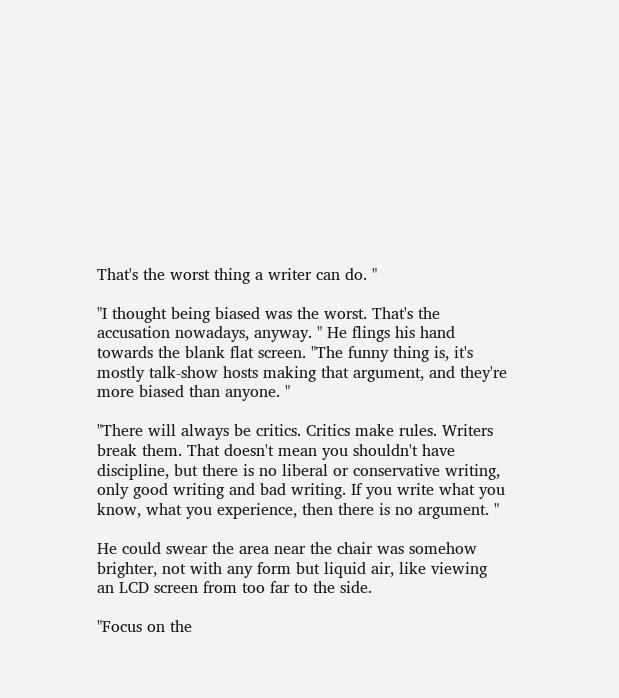That's the worst thing a writer can do. "

"I thought being biased was the worst. That's the accusation nowadays, anyway. " He flings his hand towards the blank flat screen. "The funny thing is, it's mostly talk-show hosts making that argument, and they're more biased than anyone. "

"There will always be critics. Critics make rules. Writers break them. That doesn't mean you shouldn't have discipline, but there is no liberal or conservative writing, only good writing and bad writing. If you write what you know, what you experience, then there is no argument. "

He could swear the area near the chair was somehow brighter, not with any form but liquid air, like viewing an LCD screen from too far to the side.

"Focus on the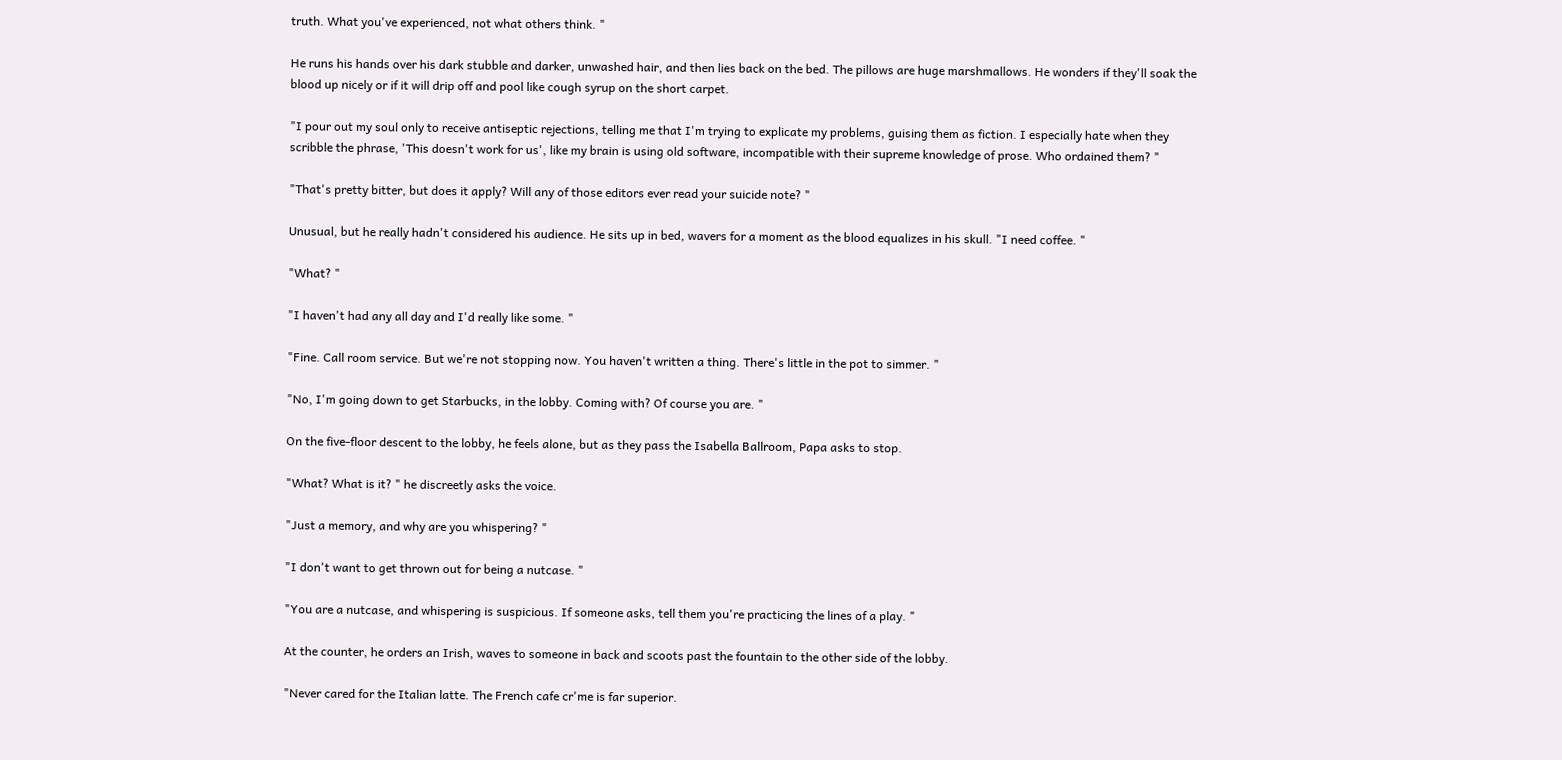truth. What you've experienced, not what others think. "

He runs his hands over his dark stubble and darker, unwashed hair, and then lies back on the bed. The pillows are huge marshmallows. He wonders if they'll soak the blood up nicely or if it will drip off and pool like cough syrup on the short carpet.

"I pour out my soul only to receive antiseptic rejections, telling me that I'm trying to explicate my problems, guising them as fiction. I especially hate when they scribble the phrase, 'This doesn't work for us', like my brain is using old software, incompatible with their supreme knowledge of prose. Who ordained them? "

"That's pretty bitter, but does it apply? Will any of those editors ever read your suicide note? "

Unusual, but he really hadn't considered his audience. He sits up in bed, wavers for a moment as the blood equalizes in his skull. "I need coffee. "

"What? "

"I haven't had any all day and I'd really like some. "

"Fine. Call room service. But we're not stopping now. You haven't written a thing. There's little in the pot to simmer. "

"No, I'm going down to get Starbucks, in the lobby. Coming with? Of course you are. "

On the five-floor descent to the lobby, he feels alone, but as they pass the Isabella Ballroom, Papa asks to stop.

"What? What is it? " he discreetly asks the voice.

"Just a memory, and why are you whispering? "

"I don't want to get thrown out for being a nutcase. "

"You are a nutcase, and whispering is suspicious. If someone asks, tell them you're practicing the lines of a play. "

At the counter, he orders an Irish, waves to someone in back and scoots past the fountain to the other side of the lobby.

"Never cared for the Italian latte. The French cafe cr'me is far superior.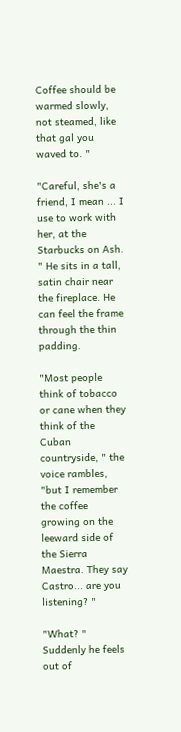Coffee should be warmed slowly, not steamed, like that gal you waved to. "

"Careful, she's a friend, I mean ... I use to work with her, at the Starbucks on Ash. " He sits in a tall, satin chair near the fireplace. He can feel the frame through the thin padding.

"Most people think of tobacco or cane when they think of the Cuban countryside, " the voice rambles, "but I remember the coffee growing on the leeward side of the Sierra Maestra. They say Castro... are you listening? "

"What? " Suddenly he feels out of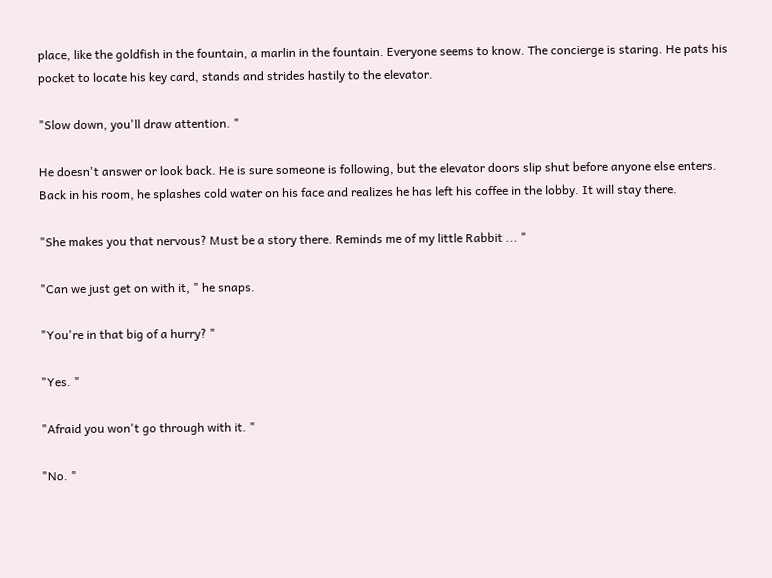place, like the goldfish in the fountain, a marlin in the fountain. Everyone seems to know. The concierge is staring. He pats his pocket to locate his key card, stands and strides hastily to the elevator.

"Slow down, you'll draw attention. "

He doesn't answer or look back. He is sure someone is following, but the elevator doors slip shut before anyone else enters. Back in his room, he splashes cold water on his face and realizes he has left his coffee in the lobby. It will stay there.

"She makes you that nervous? Must be a story there. Reminds me of my little Rabbit ... "

"Can we just get on with it, " he snaps.

"You're in that big of a hurry? "

"Yes. "

"Afraid you won't go through with it. "

"No. "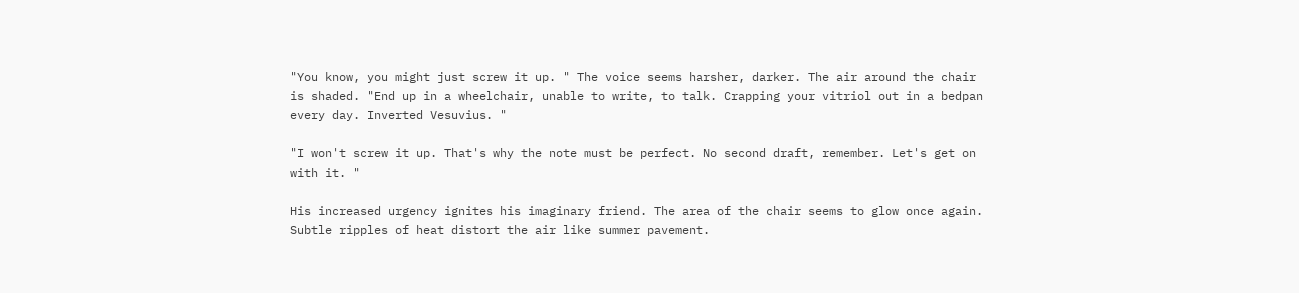"You know, you might just screw it up. " The voice seems harsher, darker. The air around the chair is shaded. "End up in a wheelchair, unable to write, to talk. Crapping your vitriol out in a bedpan every day. Inverted Vesuvius. "

"I won't screw it up. That's why the note must be perfect. No second draft, remember. Let's get on with it. "

His increased urgency ignites his imaginary friend. The area of the chair seems to glow once again. Subtle ripples of heat distort the air like summer pavement.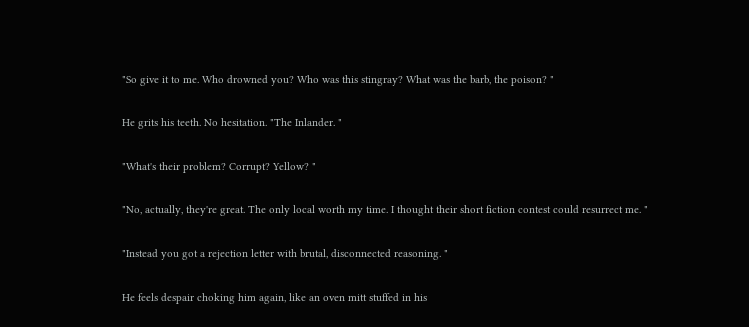"So give it to me. Who drowned you? Who was this stingray? What was the barb, the poison? "

He grits his teeth. No hesitation. "The Inlander. "

"What's their problem? Corrupt? Yellow? "

"No, actually, they're great. The only local worth my time. I thought their short fiction contest could resurrect me. "

"Instead you got a rejection letter with brutal, disconnected reasoning. "

He feels despair choking him again, like an oven mitt stuffed in his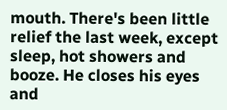mouth. There's been little relief the last week, except sleep, hot showers and booze. He closes his eyes and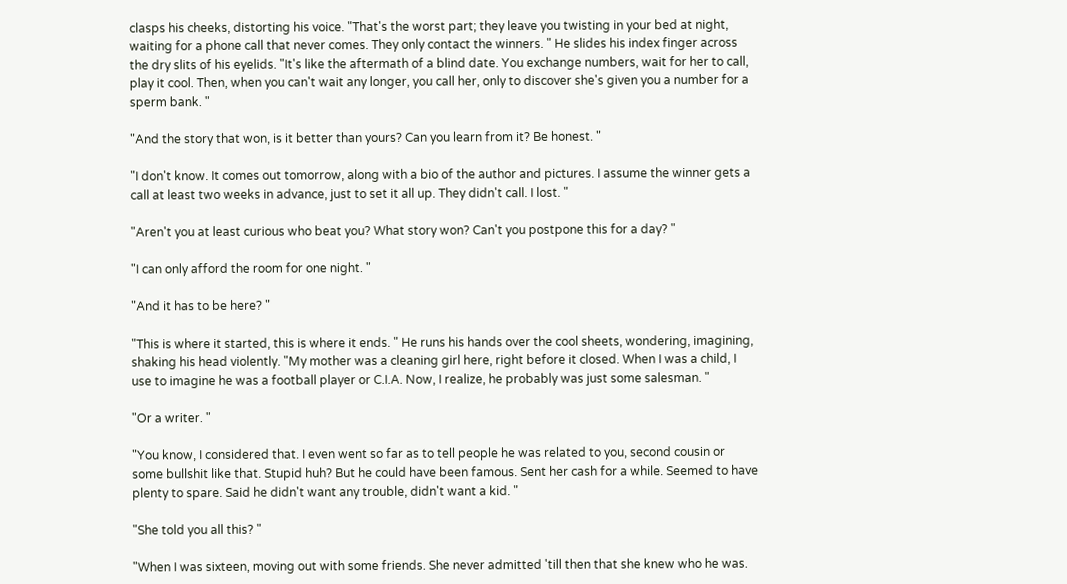clasps his cheeks, distorting his voice. "That's the worst part; they leave you twisting in your bed at night, waiting for a phone call that never comes. They only contact the winners. " He slides his index finger across the dry slits of his eyelids. "It's like the aftermath of a blind date. You exchange numbers, wait for her to call, play it cool. Then, when you can't wait any longer, you call her, only to discover she's given you a number for a sperm bank. "

"And the story that won, is it better than yours? Can you learn from it? Be honest. "

"I don't know. It comes out tomorrow, along with a bio of the author and pictures. I assume the winner gets a call at least two weeks in advance, just to set it all up. They didn't call. I lost. "

"Aren't you at least curious who beat you? What story won? Can't you postpone this for a day? "

"I can only afford the room for one night. "

"And it has to be here? "

"This is where it started, this is where it ends. " He runs his hands over the cool sheets, wondering, imagining, shaking his head violently. "My mother was a cleaning girl here, right before it closed. When I was a child, I use to imagine he was a football player or C.I.A. Now, I realize, he probably was just some salesman. "

"Or a writer. "

"You know, I considered that. I even went so far as to tell people he was related to you, second cousin or some bullshit like that. Stupid huh? But he could have been famous. Sent her cash for a while. Seemed to have plenty to spare. Said he didn't want any trouble, didn't want a kid. "

"She told you all this? "

"When I was sixteen, moving out with some friends. She never admitted 'till then that she knew who he was.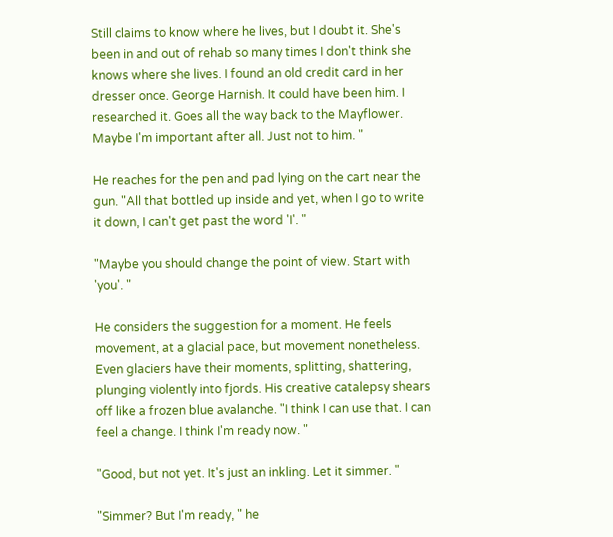Still claims to know where he lives, but I doubt it. She's been in and out of rehab so many times I don't think she knows where she lives. I found an old credit card in her dresser once. George Harnish. It could have been him. I researched it. Goes all the way back to the Mayflower. Maybe I'm important after all. Just not to him. "

He reaches for the pen and pad lying on the cart near the gun. "All that bottled up inside and yet, when I go to write it down, I can't get past the word 'I'. "

"Maybe you should change the point of view. Start with 'you'. "

He considers the suggestion for a moment. He feels movement, at a glacial pace, but movement nonetheless. Even glaciers have their moments, splitting, shattering, plunging violently into fjords. His creative catalepsy shears off like a frozen blue avalanche. "I think I can use that. I can feel a change. I think I'm ready now. "

"Good, but not yet. It's just an inkling. Let it simmer. "

"Simmer? But I'm ready, " he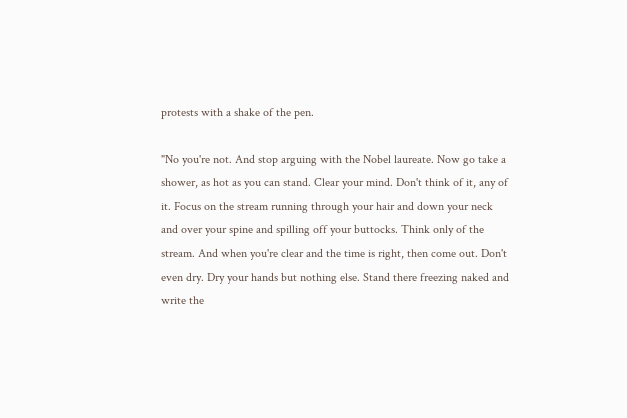protests with a shake of the pen.

"No you're not. And stop arguing with the Nobel laureate. Now go take a shower, as hot as you can stand. Clear your mind. Don't think of it, any of it. Focus on the stream running through your hair and down your neck and over your spine and spilling off your buttocks. Think only of the stream. And when you're clear and the time is right, then come out. Don't even dry. Dry your hands but nothing else. Stand there freezing naked and write the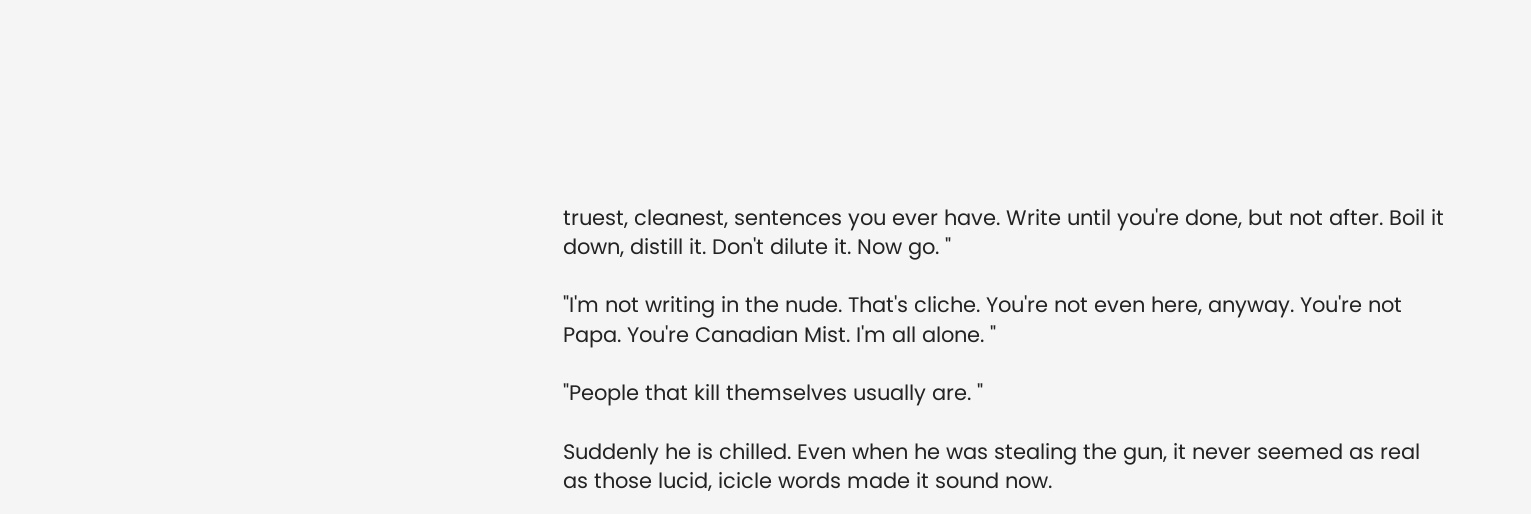truest, cleanest, sentences you ever have. Write until you're done, but not after. Boil it down, distill it. Don't dilute it. Now go. "

"I'm not writing in the nude. That's cliche. You're not even here, anyway. You're not Papa. You're Canadian Mist. I'm all alone. "

"People that kill themselves usually are. "

Suddenly he is chilled. Even when he was stealing the gun, it never seemed as real as those lucid, icicle words made it sound now.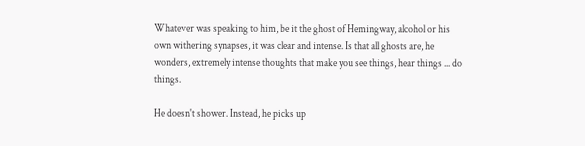Whatever was speaking to him, be it the ghost of Hemingway, alcohol or his own withering synapses, it was clear and intense. Is that all ghosts are, he wonders, extremely intense thoughts that make you see things, hear things ... do things.

He doesn't shower. Instead, he picks up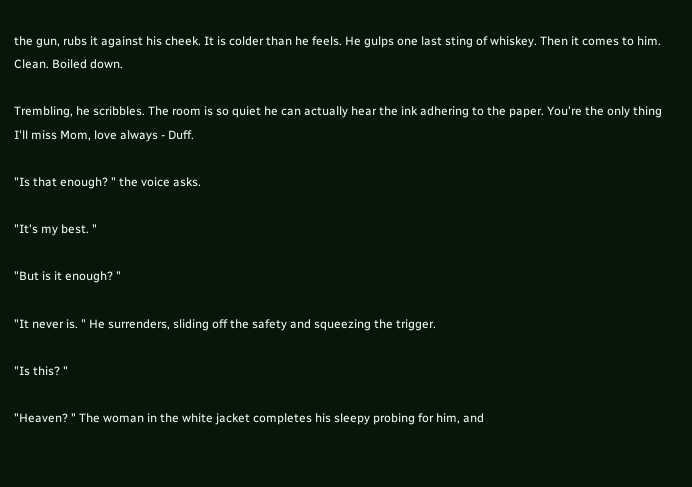the gun, rubs it against his cheek. It is colder than he feels. He gulps one last sting of whiskey. Then it comes to him. Clean. Boiled down.

Trembling, he scribbles. The room is so quiet he can actually hear the ink adhering to the paper. You're the only thing I'll miss Mom, love always - Duff.

"Is that enough? " the voice asks.

"It's my best. "

"But is it enough? "

"It never is. " He surrenders, sliding off the safety and squeezing the trigger.

"Is this? "

"Heaven? " The woman in the white jacket completes his sleepy probing for him, and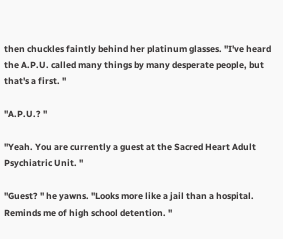then chuckles faintly behind her platinum glasses. "I've heard the A.P.U. called many things by many desperate people, but that's a first. "

"A.P.U.? "

"Yeah. You are currently a guest at the Sacred Heart Adult Psychiatric Unit. "

"Guest? " he yawns. "Looks more like a jail than a hospital. Reminds me of high school detention. "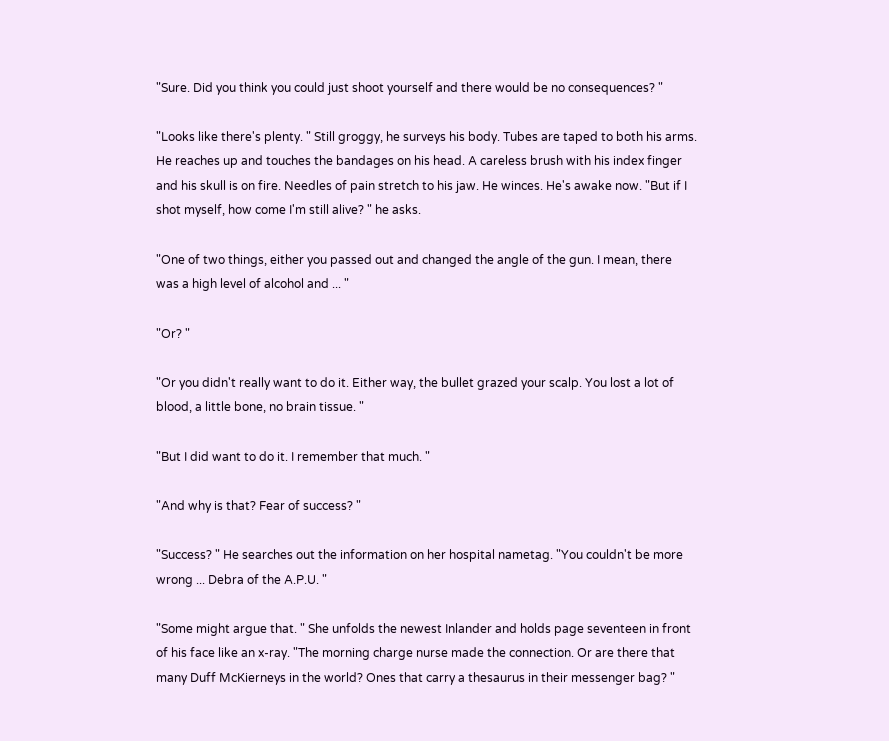"Sure. Did you think you could just shoot yourself and there would be no consequences? "

"Looks like there's plenty. " Still groggy, he surveys his body. Tubes are taped to both his arms. He reaches up and touches the bandages on his head. A careless brush with his index finger and his skull is on fire. Needles of pain stretch to his jaw. He winces. He's awake now. "But if I shot myself, how come I'm still alive? " he asks.

"One of two things, either you passed out and changed the angle of the gun. I mean, there was a high level of alcohol and ... "

"Or? "

"Or you didn't really want to do it. Either way, the bullet grazed your scalp. You lost a lot of blood, a little bone, no brain tissue. "

"But I did want to do it. I remember that much. "

"And why is that? Fear of success? "

"Success? " He searches out the information on her hospital nametag. "You couldn't be more wrong ... Debra of the A.P.U. "

"Some might argue that. " She unfolds the newest Inlander and holds page seventeen in front of his face like an x-ray. "The morning charge nurse made the connection. Or are there that many Duff McKierneys in the world? Ones that carry a thesaurus in their messenger bag? "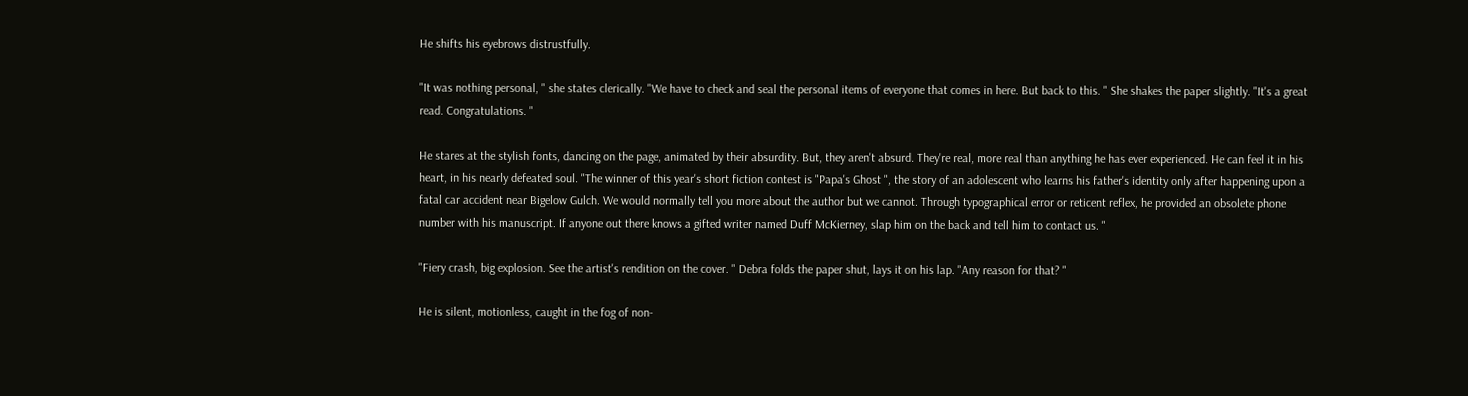He shifts his eyebrows distrustfully.

"It was nothing personal, " she states clerically. "We have to check and seal the personal items of everyone that comes in here. But back to this. " She shakes the paper slightly. "It's a great read. Congratulations. "

He stares at the stylish fonts, dancing on the page, animated by their absurdity. But, they aren't absurd. They're real, more real than anything he has ever experienced. He can feel it in his heart, in his nearly defeated soul. "The winner of this year's short fiction contest is "Papa's Ghost ", the story of an adolescent who learns his father's identity only after happening upon a fatal car accident near Bigelow Gulch. We would normally tell you more about the author but we cannot. Through typographical error or reticent reflex, he provided an obsolete phone number with his manuscript. If anyone out there knows a gifted writer named Duff McKierney, slap him on the back and tell him to contact us. "

"Fiery crash, big explosion. See the artist's rendition on the cover. " Debra folds the paper shut, lays it on his lap. "Any reason for that? "

He is silent, motionless, caught in the fog of non-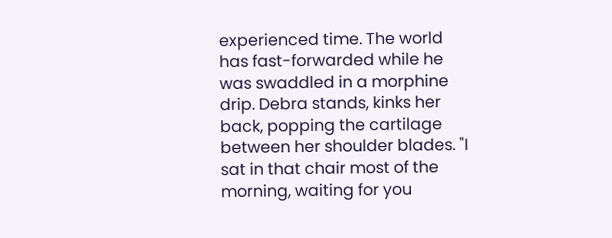experienced time. The world has fast-forwarded while he was swaddled in a morphine drip. Debra stands, kinks her back, popping the cartilage between her shoulder blades. "I sat in that chair most of the morning, waiting for you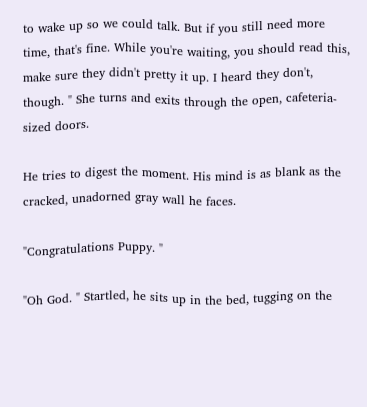to wake up so we could talk. But if you still need more time, that's fine. While you're waiting, you should read this, make sure they didn't pretty it up. I heard they don't, though. " She turns and exits through the open, cafeteria-sized doors.

He tries to digest the moment. His mind is as blank as the cracked, unadorned gray wall he faces.

"Congratulations Puppy. "

"Oh God. " Startled, he sits up in the bed, tugging on the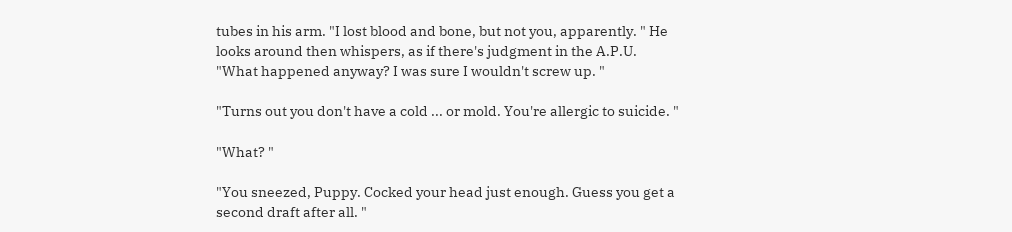tubes in his arm. "I lost blood and bone, but not you, apparently. " He looks around then whispers, as if there's judgment in the A.P.U. "What happened anyway? I was sure I wouldn't screw up. "

"Turns out you don't have a cold ... or mold. You're allergic to suicide. "

"What? "

"You sneezed, Puppy. Cocked your head just enough. Guess you get a second draft after all. "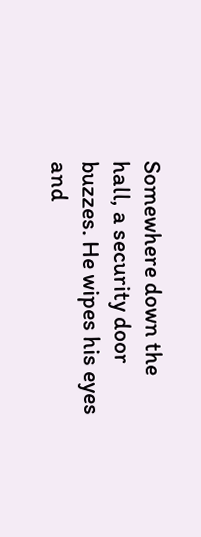Somewhere down the hall, a security door buzzes. He wipes his eyes and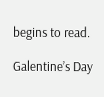begins to read.

Galentine’s Day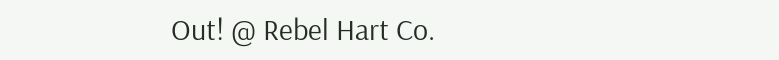Out! @ Rebel Hart Co.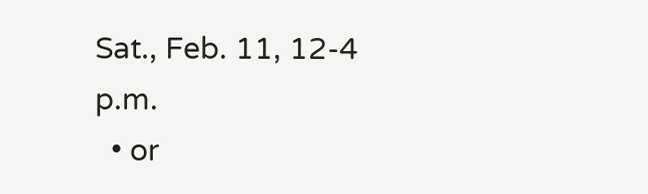Sat., Feb. 11, 12-4 p.m.
  • or